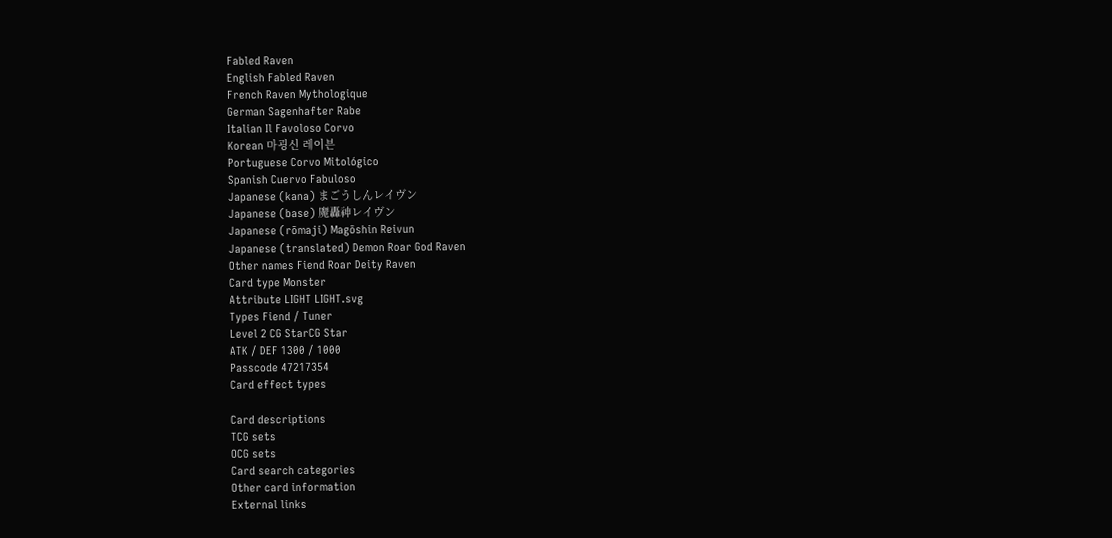Fabled Raven
English Fabled Raven
French Raven Mythologique
German Sagenhafter Rabe
Italian Il Favoloso Corvo
Korean 마굉신 레이븐
Portuguese Corvo Mitológico
Spanish Cuervo Fabuloso
Japanese (kana) まごうしんレイヴン
Japanese (base) 魔轟神レイヴン
Japanese (rōmaji) Magōshin Reivun
Japanese (translated) Demon Roar God Raven
Other names Fiend Roar Deity Raven
Card type Monster
Attribute LIGHT LIGHT.svg
Types Fiend / Tuner
Level 2 CG StarCG Star
ATK / DEF 1300 / 1000
Passcode 47217354
Card effect types

Card descriptions
TCG sets
OCG sets
Card search categories
Other card information
External links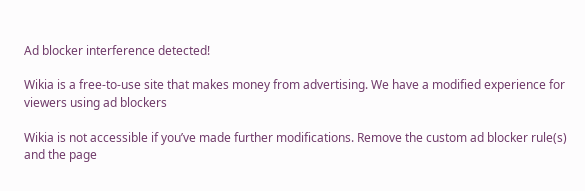Ad blocker interference detected!

Wikia is a free-to-use site that makes money from advertising. We have a modified experience for viewers using ad blockers

Wikia is not accessible if you’ve made further modifications. Remove the custom ad blocker rule(s) and the page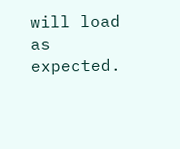will load as expected.